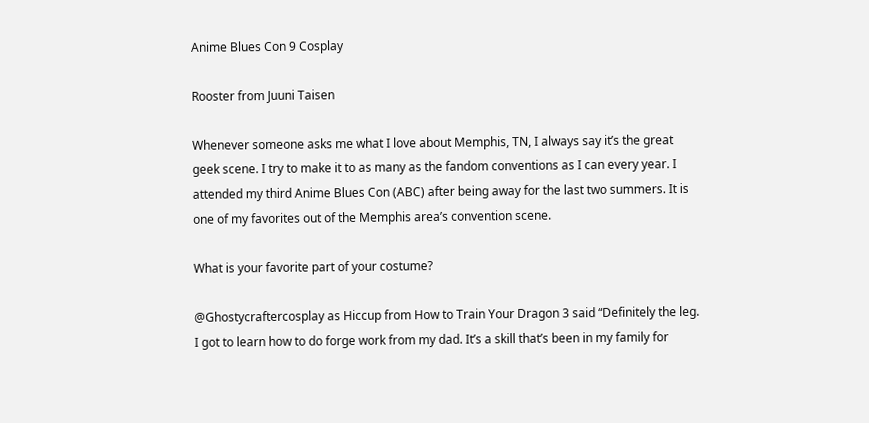Anime Blues Con 9 Cosplay

Rooster from Juuni Taisen

Whenever someone asks me what I love about Memphis, TN, I always say it’s the great geek scene. I try to make it to as many as the fandom conventions as I can every year. I attended my third Anime Blues Con (ABC) after being away for the last two summers. It is one of my favorites out of the Memphis area’s convention scene.

What is your favorite part of your costume?

@Ghostycraftercosplay as Hiccup from How to Train Your Dragon 3 said “Definitely the leg. I got to learn how to do forge work from my dad. It’s a skill that’s been in my family for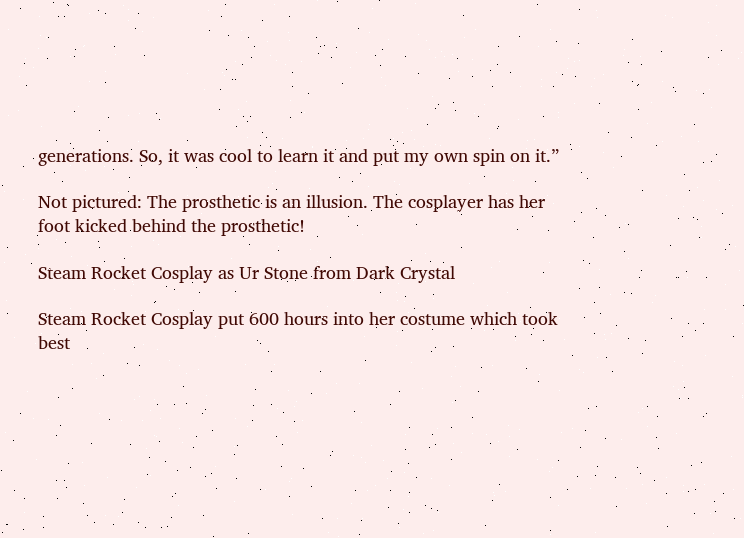generations. So, it was cool to learn it and put my own spin on it.”

Not pictured: The prosthetic is an illusion. The cosplayer has her foot kicked behind the prosthetic!

Steam Rocket Cosplay as Ur Stone from Dark Crystal

Steam Rocket Cosplay put 600 hours into her costume which took best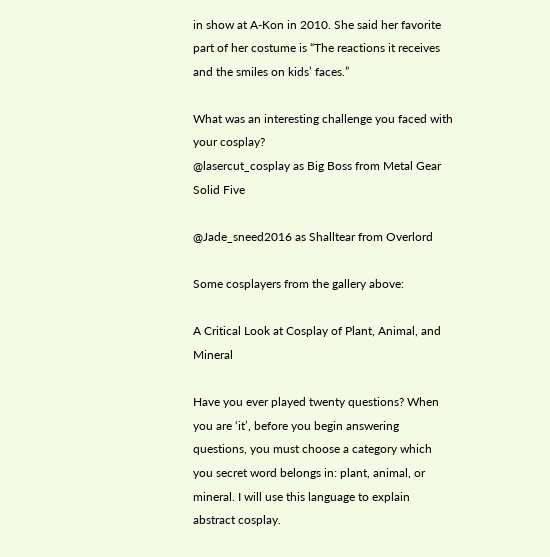in show at A-Kon in 2010. She said her favorite part of her costume is “The reactions it receives and the smiles on kids’ faces.”

What was an interesting challenge you faced with your cosplay?
@lasercut_cosplay as Big Boss from Metal Gear Solid Five

@Jade_sneed2016 as Shalltear from Overlord

Some cosplayers from the gallery above:

A Critical Look at Cosplay of Plant, Animal, and Mineral

Have you ever played twenty questions? When you are ‘it’, before you begin answering questions, you must choose a category which you secret word belongs in: plant, animal, or mineral. I will use this language to explain abstract cosplay.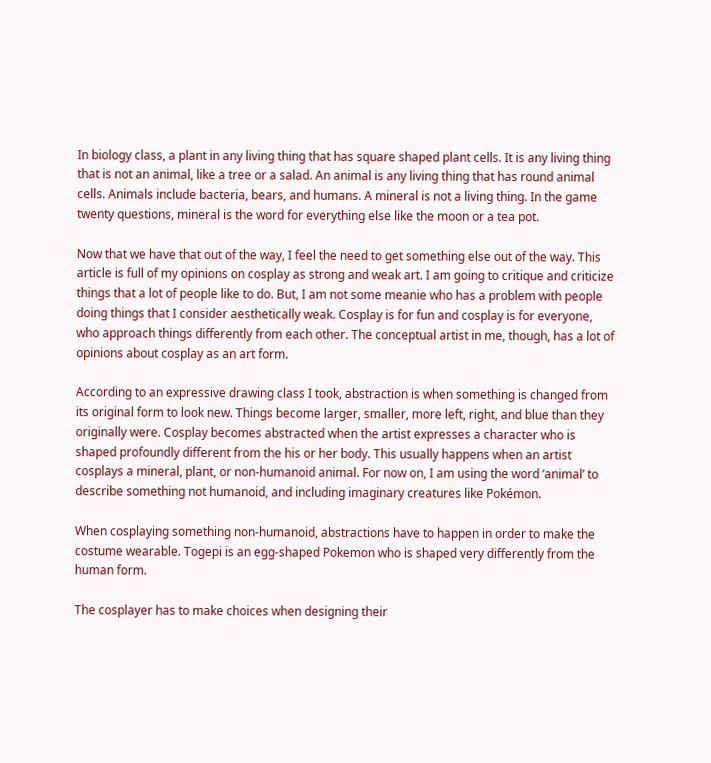In biology class, a plant in any living thing that has square shaped plant cells. It is any living thing that is not an animal, like a tree or a salad. An animal is any living thing that has round animal cells. Animals include bacteria, bears, and humans. A mineral is not a living thing. In the game twenty questions, mineral is the word for everything else like the moon or a tea pot.

Now that we have that out of the way, I feel the need to get something else out of the way. This article is full of my opinions on cosplay as strong and weak art. I am going to critique and criticize things that a lot of people like to do. But, I am not some meanie who has a problem with people doing things that I consider aesthetically weak. Cosplay is for fun and cosplay is for everyone, who approach things differently from each other. The conceptual artist in me, though, has a lot of opinions about cosplay as an art form.

According to an expressive drawing class I took, abstraction is when something is changed from its original form to look new. Things become larger, smaller, more left, right, and blue than they originally were. Cosplay becomes abstracted when the artist expresses a character who is shaped profoundly different from the his or her body. This usually happens when an artist cosplays a mineral, plant, or non-humanoid animal. For now on, I am using the word ‘animal’ to describe something not humanoid, and including imaginary creatures like Pokémon.

When cosplaying something non-humanoid, abstractions have to happen in order to make the costume wearable. Togepi is an egg-shaped Pokemon who is shaped very differently from the human form.

The cosplayer has to make choices when designing their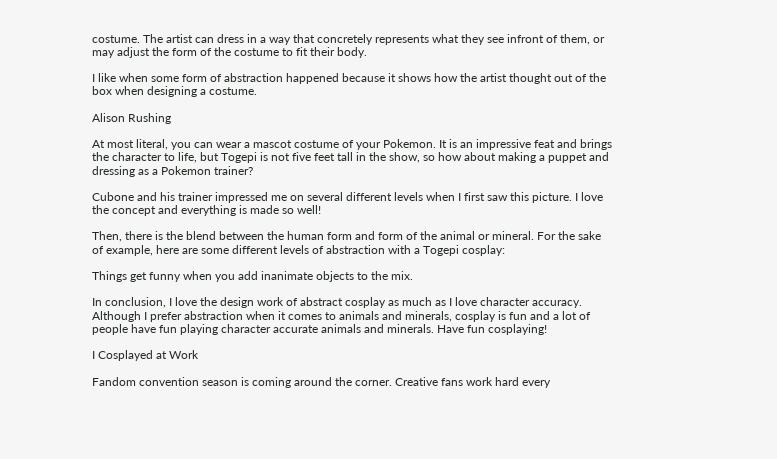costume. The artist can dress in a way that concretely represents what they see infront of them, or may adjust the form of the costume to fit their body.

I like when some form of abstraction happened because it shows how the artist thought out of the box when designing a costume.

Alison Rushing

At most literal, you can wear a mascot costume of your Pokemon. It is an impressive feat and brings the character to life, but Togepi is not five feet tall in the show, so how about making a puppet and dressing as a Pokemon trainer?

Cubone and his trainer impressed me on several different levels when I first saw this picture. I love the concept and everything is made so well!

Then, there is the blend between the human form and form of the animal or mineral. For the sake of example, here are some different levels of abstraction with a Togepi cosplay:

Things get funny when you add inanimate objects to the mix.

In conclusion, I love the design work of abstract cosplay as much as I love character accuracy. Although I prefer abstraction when it comes to animals and minerals, cosplay is fun and a lot of people have fun playing character accurate animals and minerals. Have fun cosplaying!

I Cosplayed at Work

Fandom convention season is coming around the corner. Creative fans work hard every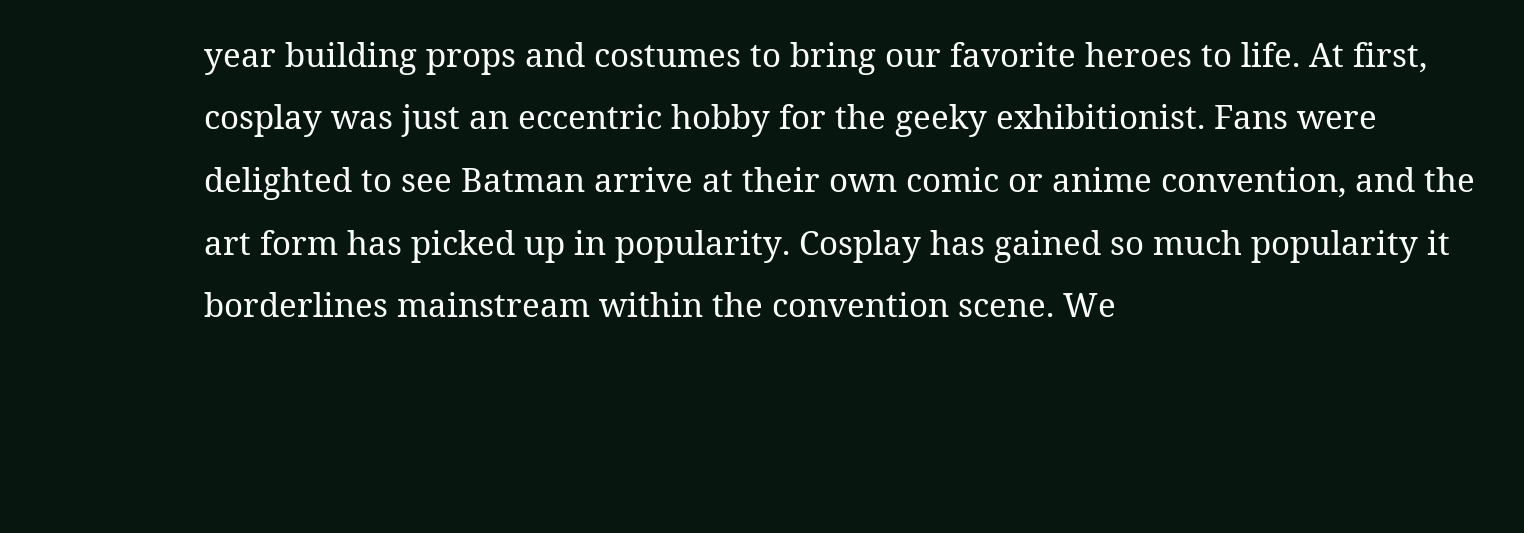year building props and costumes to bring our favorite heroes to life. At first, cosplay was just an eccentric hobby for the geeky exhibitionist. Fans were delighted to see Batman arrive at their own comic or anime convention, and the art form has picked up in popularity. Cosplay has gained so much popularity it borderlines mainstream within the convention scene. We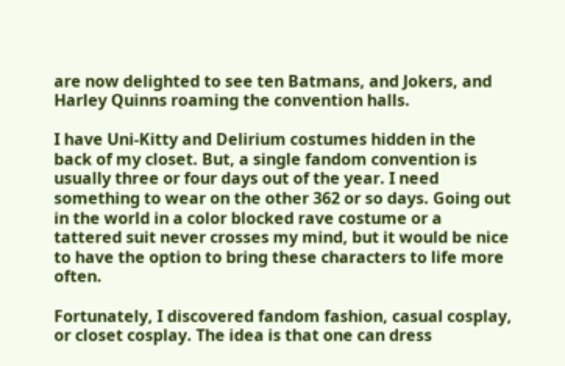are now delighted to see ten Batmans, and Jokers, and Harley Quinns roaming the convention halls.

I have Uni-Kitty and Delirium costumes hidden in the back of my closet. But, a single fandom convention is usually three or four days out of the year. I need something to wear on the other 362 or so days. Going out in the world in a color blocked rave costume or a tattered suit never crosses my mind, but it would be nice to have the option to bring these characters to life more often.

Fortunately, I discovered fandom fashion, casual cosplay, or closet cosplay. The idea is that one can dress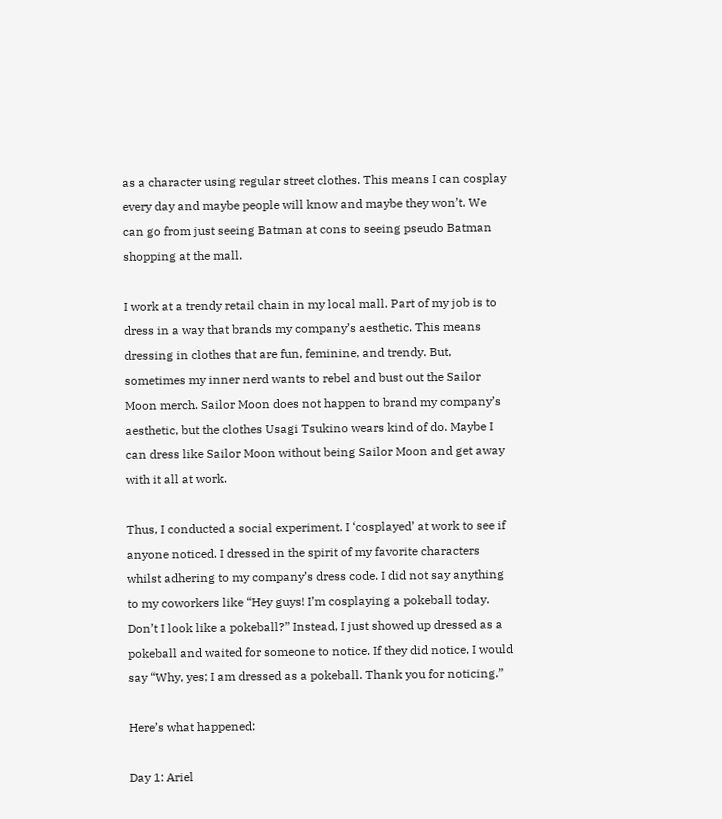as a character using regular street clothes. This means I can cosplay every day and maybe people will know and maybe they won’t. We can go from just seeing Batman at cons to seeing pseudo Batman shopping at the mall.

I work at a trendy retail chain in my local mall. Part of my job is to dress in a way that brands my company’s aesthetic. This means dressing in clothes that are fun, feminine, and trendy. But, sometimes my inner nerd wants to rebel and bust out the Sailor Moon merch. Sailor Moon does not happen to brand my company’s aesthetic, but the clothes Usagi Tsukino wears kind of do. Maybe I can dress like Sailor Moon without being Sailor Moon and get away with it all at work.

Thus, I conducted a social experiment. I ‘cosplayed’ at work to see if anyone noticed. I dressed in the spirit of my favorite characters whilst adhering to my company’s dress code. I did not say anything to my coworkers like “Hey guys! I’m cosplaying a pokeball today. Don’t I look like a pokeball?” Instead, I just showed up dressed as a pokeball and waited for someone to notice. If they did notice, I would say “Why, yes; I am dressed as a pokeball. Thank you for noticing.”

Here’s what happened:

Day 1: Ariel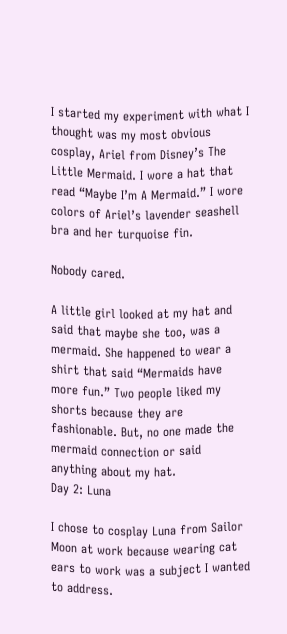I started my experiment with what I thought was my most obvious cosplay, Ariel from Disney’s The Little Mermaid. I wore a hat that read “Maybe I’m A Mermaid.” I wore colors of Ariel’s lavender seashell bra and her turquoise fin.

Nobody cared.

A little girl looked at my hat and said that maybe she too, was a mermaid. She happened to wear a shirt that said “Mermaids have more fun.” Two people liked my shorts because they are fashionable. But, no one made the mermaid connection or said anything about my hat.
Day 2: Luna

I chose to cosplay Luna from Sailor Moon at work because wearing cat ears to work was a subject I wanted to address.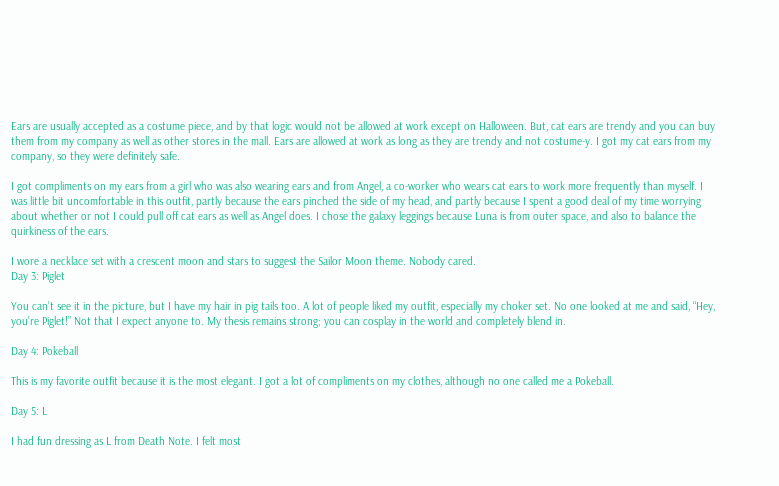Ears are usually accepted as a costume piece, and by that logic would not be allowed at work except on Halloween. But, cat ears are trendy and you can buy them from my company as well as other stores in the mall. Ears are allowed at work as long as they are trendy and not costume-y. I got my cat ears from my company, so they were definitely safe.

I got compliments on my ears from a girl who was also wearing ears and from Angel, a co-worker who wears cat ears to work more frequently than myself. I was little bit uncomfortable in this outfit, partly because the ears pinched the side of my head, and partly because I spent a good deal of my time worrying about whether or not I could pull off cat ears as well as Angel does. I chose the galaxy leggings because Luna is from outer space, and also to balance the quirkiness of the ears.

I wore a necklace set with a crescent moon and stars to suggest the Sailor Moon theme. Nobody cared.
Day 3: Piglet

You can’t see it in the picture, but I have my hair in pig tails too. A lot of people liked my outfit, especially my choker set. No one looked at me and said, “Hey, you’re Piglet!” Not that I expect anyone to. My thesis remains strong; you can cosplay in the world and completely blend in.

Day 4: Pokeball

This is my favorite outfit because it is the most elegant. I got a lot of compliments on my clothes, although no one called me a Pokeball.

Day 5: L

I had fun dressing as L from Death Note. I felt most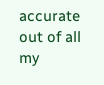accurate out of all my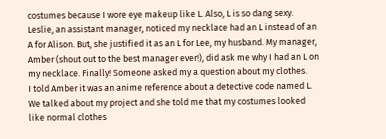costumes because I wore eye makeup like L. Also, L is so dang sexy. Leslie, an assistant manager, noticed my necklace had an L instead of an A for Alison. But, she justified it as an L for Lee, my husband. My manager, Amber (shout out to the best manager ever!), did ask me why I had an L on my necklace. Finally! Someone asked my a question about my clothes.
I told Amber it was an anime reference about a detective code named L. We talked about my project and she told me that my costumes looked like normal clothes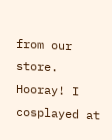from our store. Hooray! I cosplayed at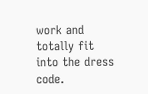work and totally fit into the dress code.